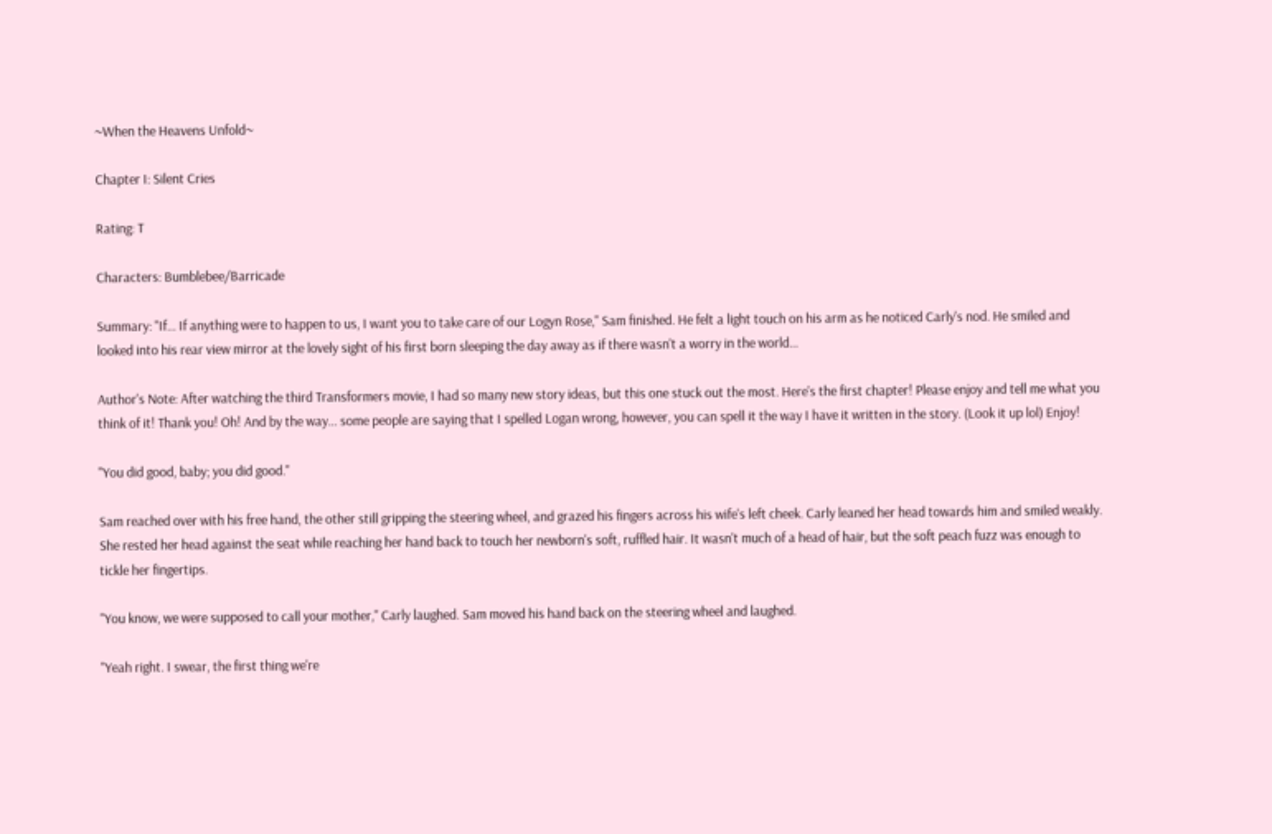~When the Heavens Unfold~

Chapter I: Silent Cries

Rating: T

Characters: Bumblebee/Barricade

Summary: "If... If anything were to happen to us, I want you to take care of our Logyn Rose," Sam finished. He felt a light touch on his arm as he noticed Carly's nod. He smiled and looked into his rear view mirror at the lovely sight of his first born sleeping the day away as if there wasn't a worry in the world...

Author's Note: After watching the third Transformers movie, I had so many new story ideas, but this one stuck out the most. Here's the first chapter! Please enjoy and tell me what you think of it! Thank you! Oh! And by the way... some people are saying that I spelled Logan wrong, however, you can spell it the way I have it written in the story. (Look it up lol) Enjoy!

"You did good, baby; you did good."

Sam reached over with his free hand, the other still gripping the steering wheel, and grazed his fingers across his wife's left cheek. Carly leaned her head towards him and smiled weakly. She rested her head against the seat while reaching her hand back to touch her newborn's soft, ruffled hair. It wasn't much of a head of hair, but the soft peach fuzz was enough to tickle her fingertips.

"You know, we were supposed to call your mother," Carly laughed. Sam moved his hand back on the steering wheel and laughed.

"Yeah right. I swear, the first thing we're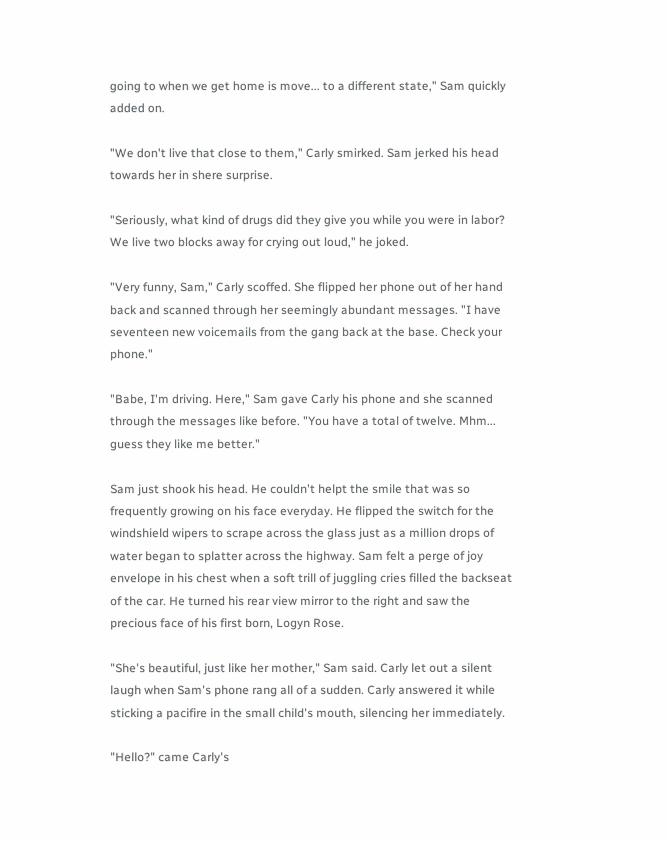going to when we get home is move... to a different state," Sam quickly added on.

"We don't live that close to them," Carly smirked. Sam jerked his head towards her in shere surprise.

"Seriously, what kind of drugs did they give you while you were in labor? We live two blocks away for crying out loud," he joked.

"Very funny, Sam," Carly scoffed. She flipped her phone out of her hand back and scanned through her seemingly abundant messages. "I have seventeen new voicemails from the gang back at the base. Check your phone."

"Babe, I'm driving. Here," Sam gave Carly his phone and she scanned through the messages like before. "You have a total of twelve. Mhm... guess they like me better."

Sam just shook his head. He couldn't helpt the smile that was so frequently growing on his face everyday. He flipped the switch for the windshield wipers to scrape across the glass just as a million drops of water began to splatter across the highway. Sam felt a perge of joy envelope in his chest when a soft trill of juggling cries filled the backseat of the car. He turned his rear view mirror to the right and saw the precious face of his first born, Logyn Rose.

"She's beautiful, just like her mother," Sam said. Carly let out a silent laugh when Sam's phone rang all of a sudden. Carly answered it while sticking a pacifire in the small child's mouth, silencing her immediately.

"Hello?" came Carly's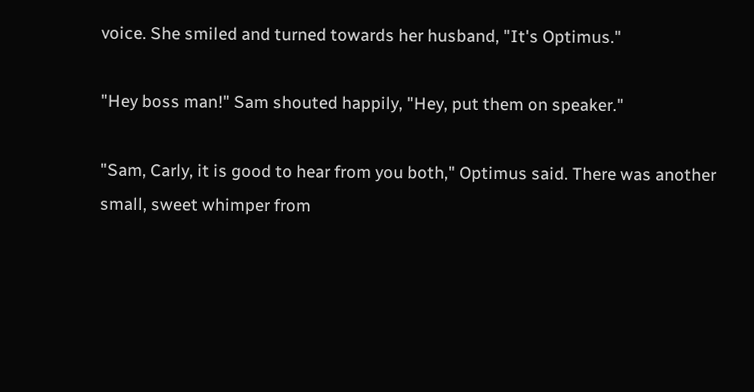voice. She smiled and turned towards her husband, "It's Optimus."

"Hey boss man!" Sam shouted happily, "Hey, put them on speaker."

"Sam, Carly, it is good to hear from you both," Optimus said. There was another small, sweet whimper from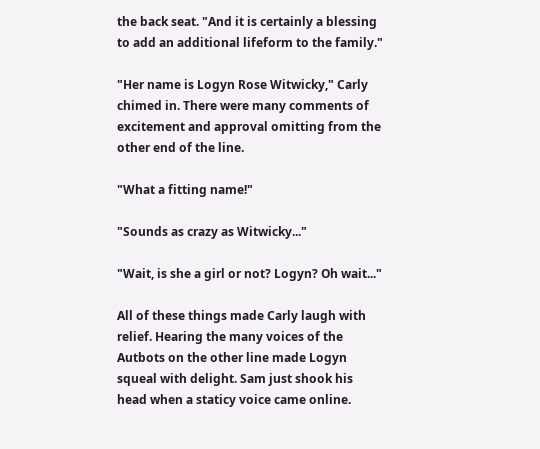the back seat. "And it is certainly a blessing to add an additional lifeform to the family."

"Her name is Logyn Rose Witwicky," Carly chimed in. There were many comments of excitement and approval omitting from the other end of the line.

"What a fitting name!"

"Sounds as crazy as Witwicky..."

"Wait, is she a girl or not? Logyn? Oh wait..."

All of these things made Carly laugh with relief. Hearing the many voices of the Autbots on the other line made Logyn squeal with delight. Sam just shook his head when a staticy voice came online.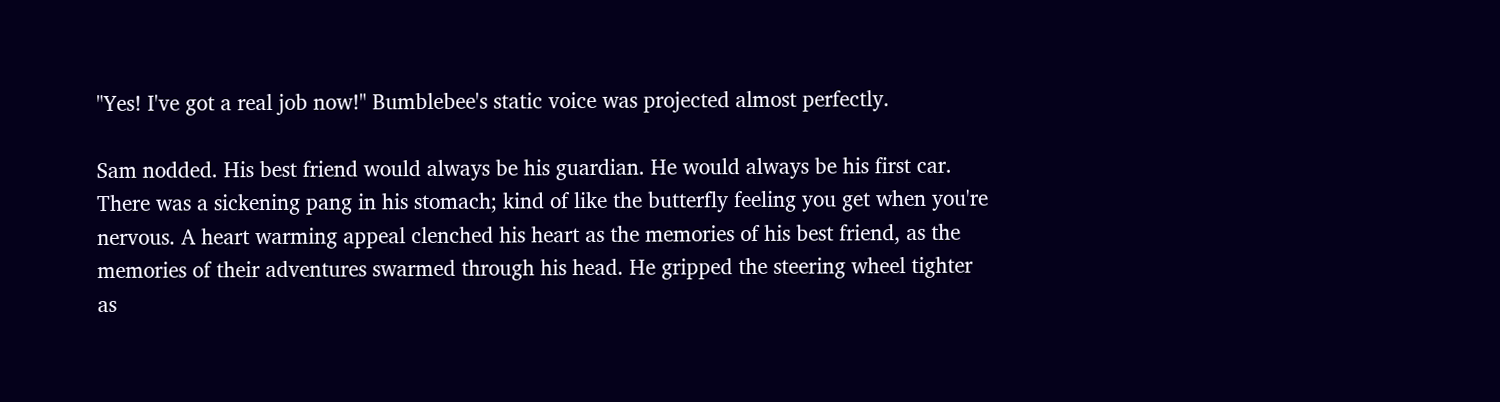"Yes! I've got a real job now!" Bumblebee's static voice was projected almost perfectly.

Sam nodded. His best friend would always be his guardian. He would always be his first car. There was a sickening pang in his stomach; kind of like the butterfly feeling you get when you're nervous. A heart warming appeal clenched his heart as the memories of his best friend, as the memories of their adventures swarmed through his head. He gripped the steering wheel tighter as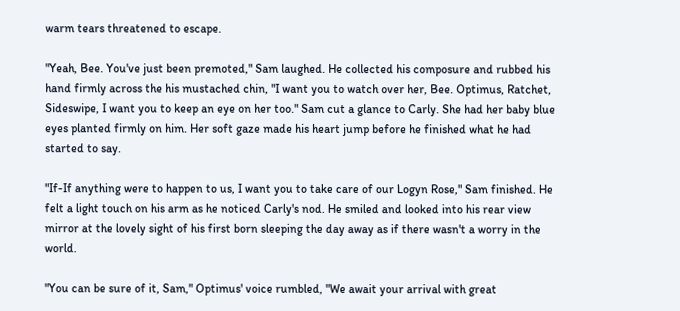warm tears threatened to escape.

"Yeah, Bee. You've just been premoted," Sam laughed. He collected his composure and rubbed his hand firmly across the his mustached chin, "I want you to watch over her, Bee. Optimus, Ratchet, Sideswipe, I want you to keep an eye on her too." Sam cut a glance to Carly. She had her baby blue eyes planted firmly on him. Her soft gaze made his heart jump before he finished what he had started to say.

"If-If anything were to happen to us, I want you to take care of our Logyn Rose," Sam finished. He felt a light touch on his arm as he noticed Carly's nod. He smiled and looked into his rear view mirror at the lovely sight of his first born sleeping the day away as if there wasn't a worry in the world.

"You can be sure of it, Sam," Optimus' voice rumbled, "We await your arrival with great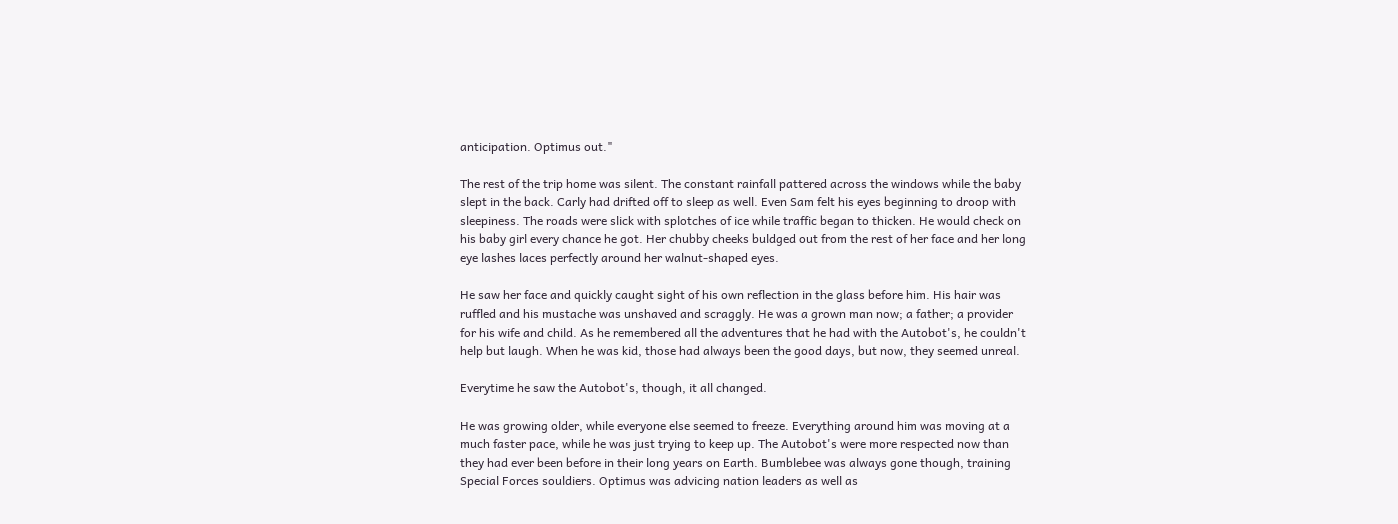anticipation. Optimus out."

The rest of the trip home was silent. The constant rainfall pattered across the windows while the baby slept in the back. Carly had drifted off to sleep as well. Even Sam felt his eyes beginning to droop with sleepiness. The roads were slick with splotches of ice while traffic began to thicken. He would check on his baby girl every chance he got. Her chubby cheeks buldged out from the rest of her face and her long eye lashes laces perfectly around her walnut-shaped eyes.

He saw her face and quickly caught sight of his own reflection in the glass before him. His hair was ruffled and his mustache was unshaved and scraggly. He was a grown man now; a father; a provider for his wife and child. As he remembered all the adventures that he had with the Autobot's, he couldn't help but laugh. When he was kid, those had always been the good days, but now, they seemed unreal.

Everytime he saw the Autobot's, though, it all changed.

He was growing older, while everyone else seemed to freeze. Everything around him was moving at a much faster pace, while he was just trying to keep up. The Autobot's were more respected now than they had ever been before in their long years on Earth. Bumblebee was always gone though, training Special Forces souldiers. Optimus was advicing nation leaders as well as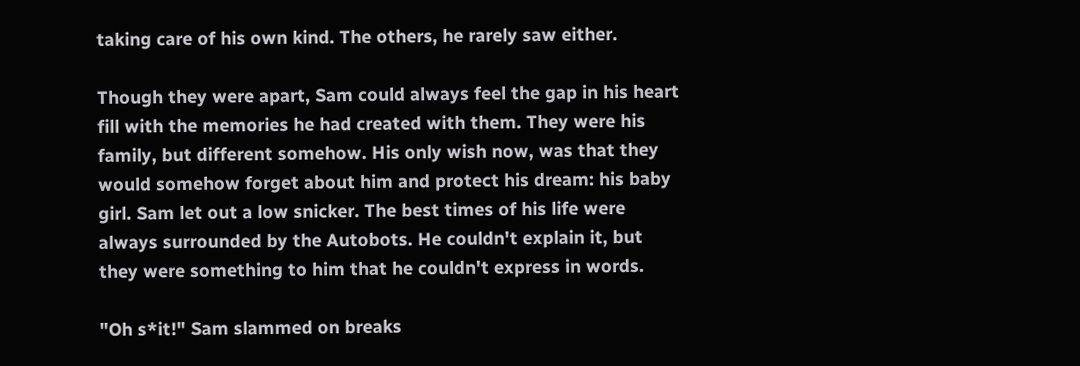taking care of his own kind. The others, he rarely saw either.

Though they were apart, Sam could always feel the gap in his heart fill with the memories he had created with them. They were his family, but different somehow. His only wish now, was that they would somehow forget about him and protect his dream: his baby girl. Sam let out a low snicker. The best times of his life were always surrounded by the Autobots. He couldn't explain it, but they were something to him that he couldn't express in words.

"Oh s*it!" Sam slammed on breaks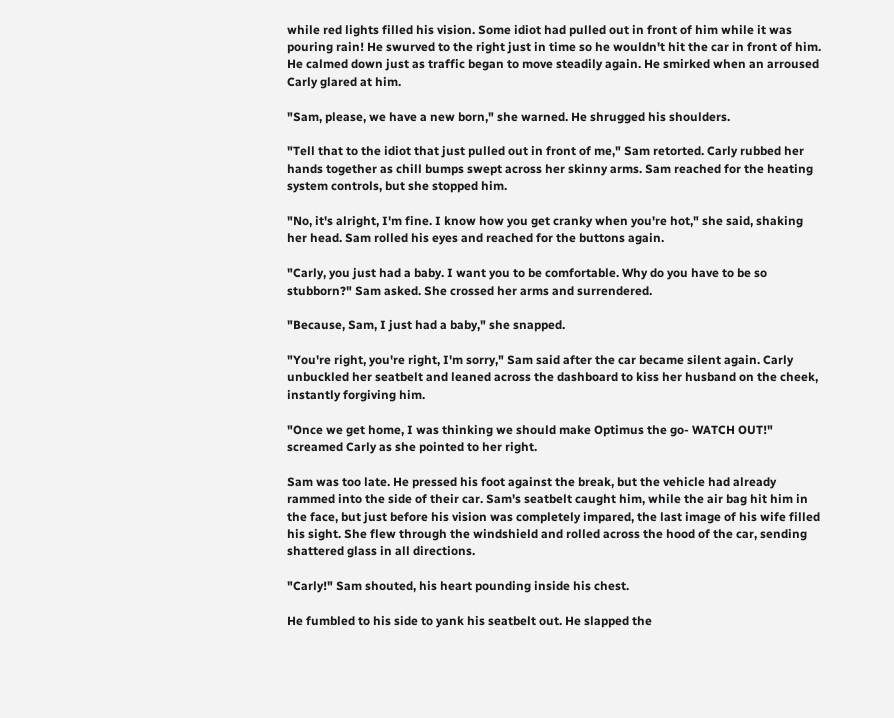while red lights filled his vision. Some idiot had pulled out in front of him while it was pouring rain! He swurved to the right just in time so he wouldn't hit the car in front of him. He calmed down just as traffic began to move steadily again. He smirked when an arroused Carly glared at him.

"Sam, please, we have a new born," she warned. He shrugged his shoulders.

"Tell that to the idiot that just pulled out in front of me," Sam retorted. Carly rubbed her hands together as chill bumps swept across her skinny arms. Sam reached for the heating system controls, but she stopped him.

"No, it's alright, I'm fine. I know how you get cranky when you're hot," she said, shaking her head. Sam rolled his eyes and reached for the buttons again.

"Carly, you just had a baby. I want you to be comfortable. Why do you have to be so stubborn?" Sam asked. She crossed her arms and surrendered.

"Because, Sam, I just had a baby," she snapped.

"You're right, you're right, I'm sorry," Sam said after the car became silent again. Carly unbuckled her seatbelt and leaned across the dashboard to kiss her husband on the cheek, instantly forgiving him.

"Once we get home, I was thinking we should make Optimus the go- WATCH OUT!" screamed Carly as she pointed to her right.

Sam was too late. He pressed his foot against the break, but the vehicle had already rammed into the side of their car. Sam's seatbelt caught him, while the air bag hit him in the face, but just before his vision was completely impared, the last image of his wife filled his sight. She flew through the windshield and rolled across the hood of the car, sending shattered glass in all directions.

"Carly!" Sam shouted, his heart pounding inside his chest.

He fumbled to his side to yank his seatbelt out. He slapped the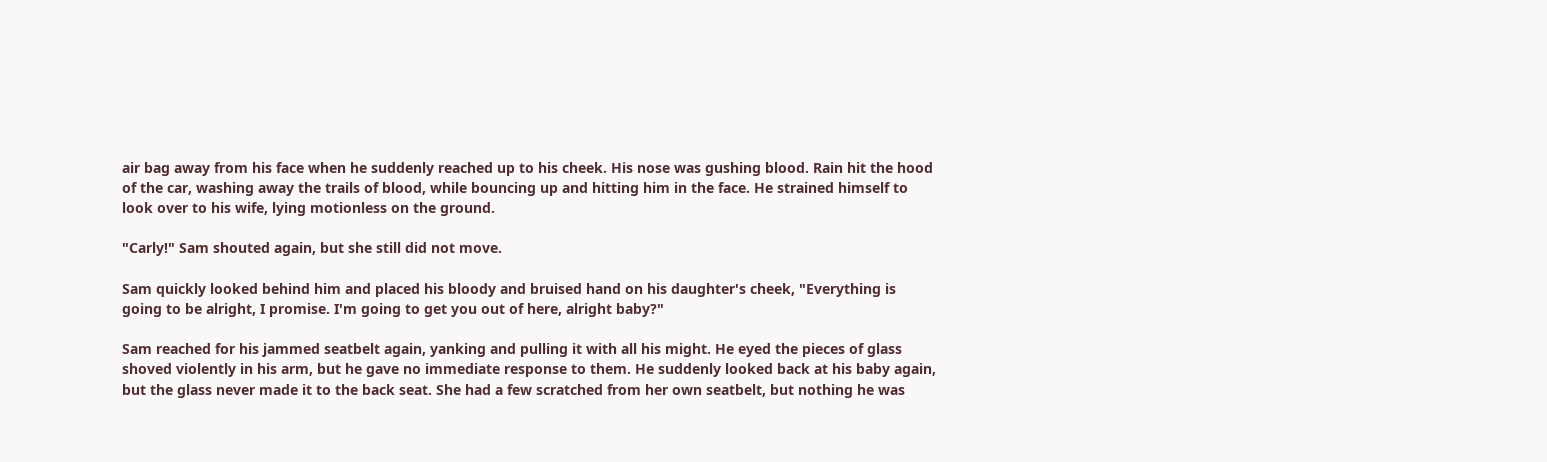air bag away from his face when he suddenly reached up to his cheek. His nose was gushing blood. Rain hit the hood of the car, washing away the trails of blood, while bouncing up and hitting him in the face. He strained himself to look over to his wife, lying motionless on the ground.

"Carly!" Sam shouted again, but she still did not move.

Sam quickly looked behind him and placed his bloody and bruised hand on his daughter's cheek, "Everything is going to be alright, I promise. I'm going to get you out of here, alright baby?"

Sam reached for his jammed seatbelt again, yanking and pulling it with all his might. He eyed the pieces of glass shoved violently in his arm, but he gave no immediate response to them. He suddenly looked back at his baby again, but the glass never made it to the back seat. She had a few scratched from her own seatbelt, but nothing he was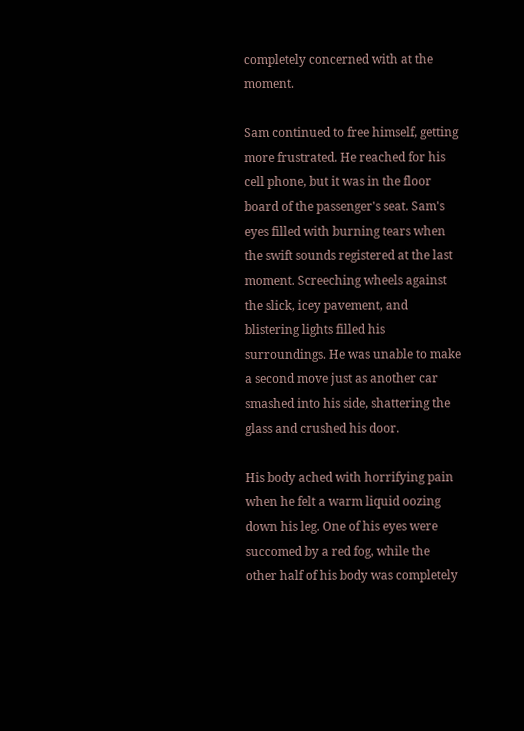completely concerned with at the moment.

Sam continued to free himself, getting more frustrated. He reached for his cell phone, but it was in the floor board of the passenger's seat. Sam's eyes filled with burning tears when the swift sounds registered at the last moment. Screeching wheels against the slick, icey pavement, and blistering lights filled his surroundings. He was unable to make a second move just as another car smashed into his side, shattering the glass and crushed his door.

His body ached with horrifying pain when he felt a warm liquid oozing down his leg. One of his eyes were succomed by a red fog, while the other half of his body was completely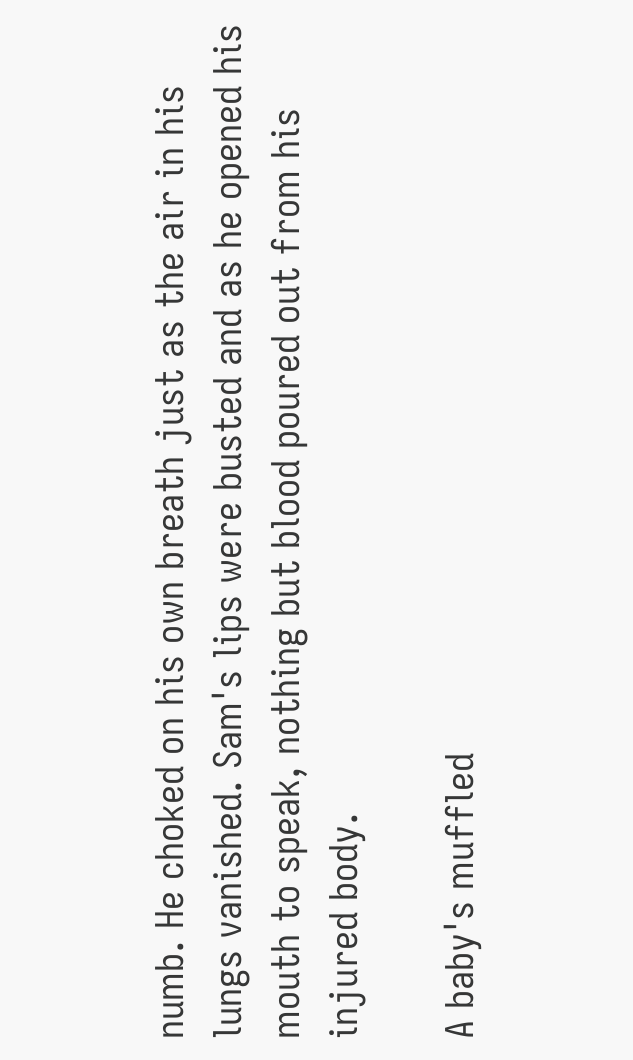numb. He choked on his own breath just as the air in his lungs vanished. Sam's lips were busted and as he opened his mouth to speak, nothing but blood poured out from his injured body.

A baby's muffled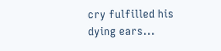cry fulfilled his dying ears...